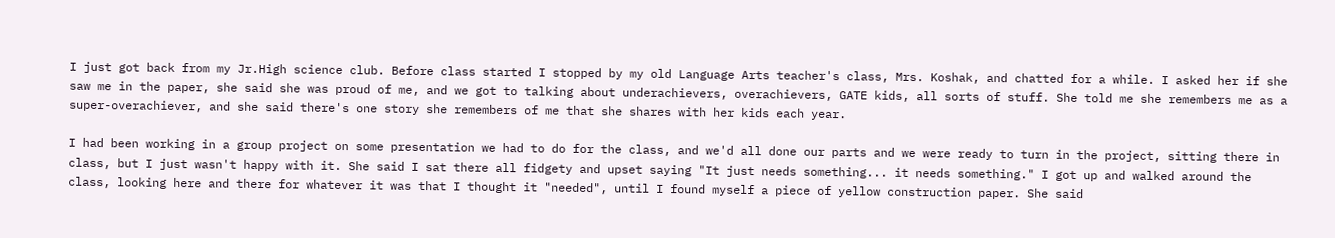I just got back from my Jr.High science club. Before class started I stopped by my old Language Arts teacher's class, Mrs. Koshak, and chatted for a while. I asked her if she saw me in the paper, she said she was proud of me, and we got to talking about underachievers, overachievers, GATE kids, all sorts of stuff. She told me she remembers me as a super-overachiever, and she said there's one story she remembers of me that she shares with her kids each year.

I had been working in a group project on some presentation we had to do for the class, and we'd all done our parts and we were ready to turn in the project, sitting there in class, but I just wasn't happy with it. She said I sat there all fidgety and upset saying "It just needs something... it needs something." I got up and walked around the class, looking here and there for whatever it was that I thought it "needed", until I found myself a piece of yellow construction paper. She said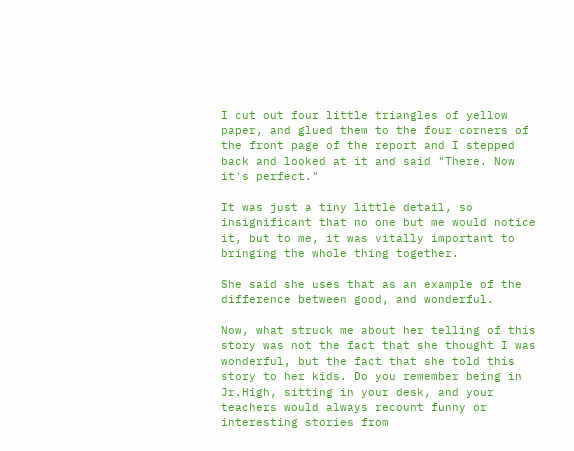I cut out four little triangles of yellow paper, and glued them to the four corners of the front page of the report and I stepped back and looked at it and said "There. Now it's perfect."

It was just a tiny little detail, so insignificant that no one but me would notice it, but to me, it was vitally important to bringing the whole thing together.

She said she uses that as an example of the difference between good, and wonderful.

Now, what struck me about her telling of this story was not the fact that she thought I was wonderful, but the fact that she told this story to her kids. Do you remember being in Jr.High, sitting in your desk, and your teachers would always recount funny or interesting stories from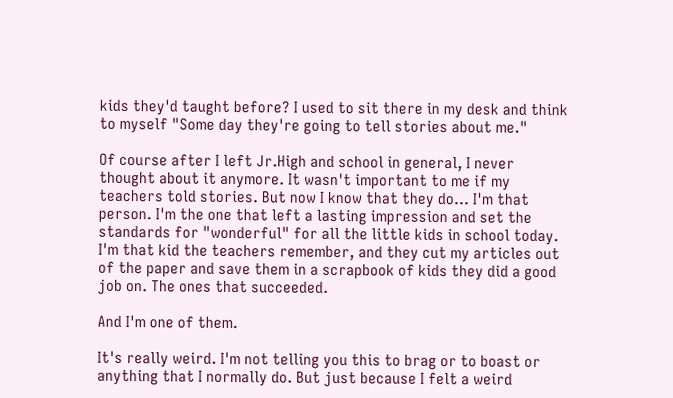kids they'd taught before? I used to sit there in my desk and think to myself "Some day they're going to tell stories about me."

Of course after I left Jr.High and school in general, I never thought about it anymore. It wasn't important to me if my teachers told stories. But now I know that they do... I'm that person. I'm the one that left a lasting impression and set the standards for "wonderful" for all the little kids in school today. I'm that kid the teachers remember, and they cut my articles out of the paper and save them in a scrapbook of kids they did a good job on. The ones that succeeded.

And I'm one of them.

It's really weird. I'm not telling you this to brag or to boast or anything that I normally do. But just because I felt a weird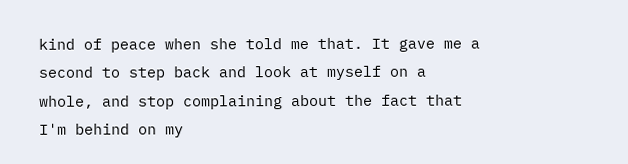kind of peace when she told me that. It gave me a second to step back and look at myself on a whole, and stop complaining about the fact that I'm behind on my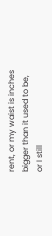rent, or my waist is inches bigger than it used to be, or I still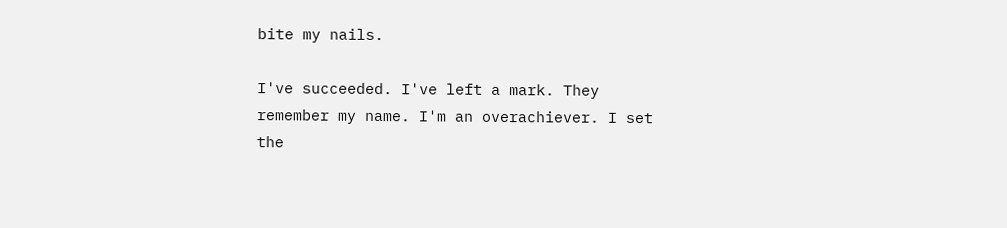bite my nails.

I've succeeded. I've left a mark. They remember my name. I'm an overachiever. I set the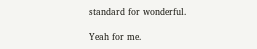standard for wonderful.

Yeah for me.